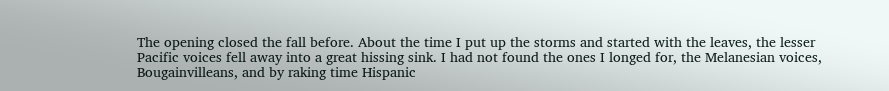The opening closed the fall before. About the time I put up the storms and started with the leaves, the lesser Pacific voices fell away into a great hissing sink. I had not found the ones I longed for, the Melanesian voices, Bougainvilleans, and by raking time Hispanic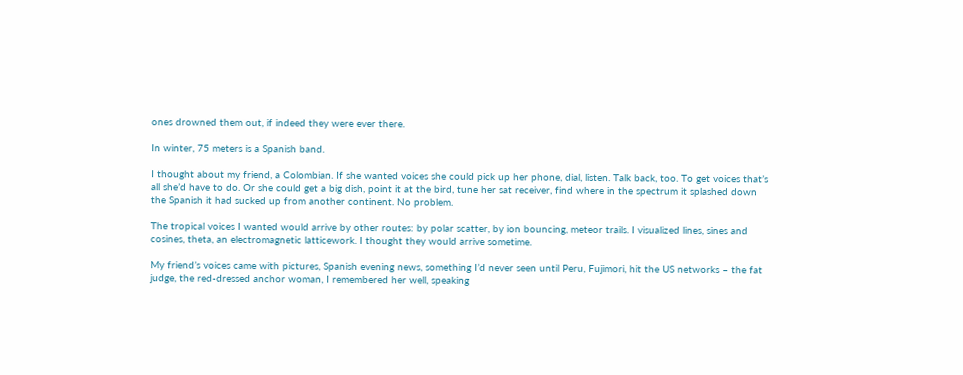ones drowned them out, if indeed they were ever there.

In winter, 75 meters is a Spanish band.

I thought about my friend, a Colombian. If she wanted voices she could pick up her phone, dial, listen. Talk back, too. To get voices that’s all she’d have to do. Or she could get a big dish, point it at the bird, tune her sat receiver, find where in the spectrum it splashed down the Spanish it had sucked up from another continent. No problem.

The tropical voices I wanted would arrive by other routes: by polar scatter, by ion bouncing, meteor trails. I visualized lines, sines and cosines, theta, an electromagnetic latticework. I thought they would arrive sometime.

My friend’s voices came with pictures, Spanish evening news, something I’d never seen until Peru, Fujimori, hit the US networks – the fat judge, the red-dressed anchor woman, I remembered her well, speaking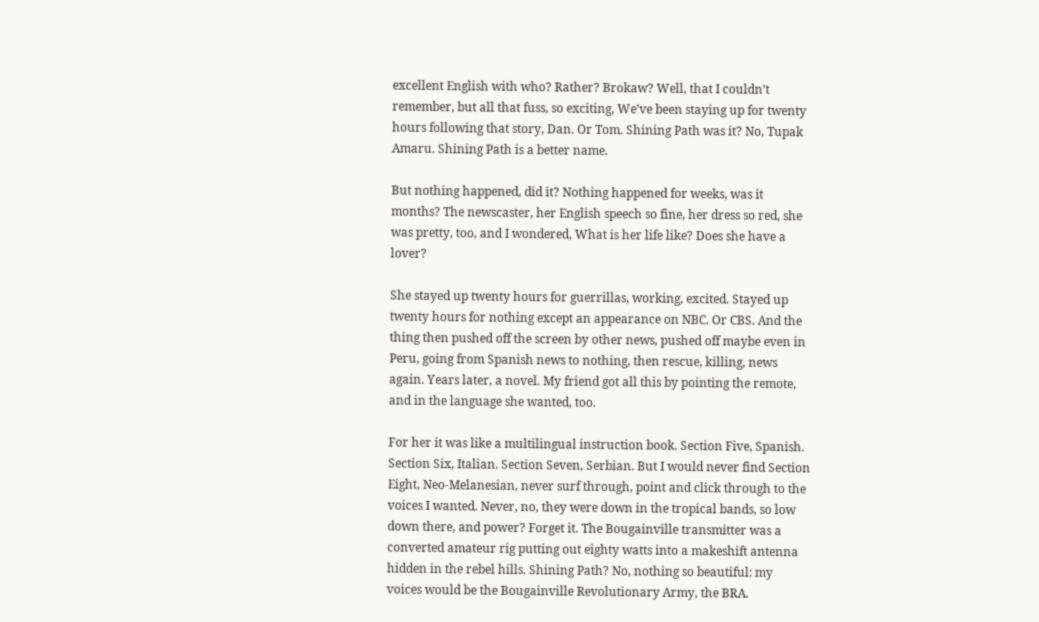excellent English with who? Rather? Brokaw? Well, that I couldn’t remember, but all that fuss, so exciting, We’ve been staying up for twenty hours following that story, Dan. Or Tom. Shining Path was it? No, Tupak Amaru. Shining Path is a better name.

But nothing happened, did it? Nothing happened for weeks, was it months? The newscaster, her English speech so fine, her dress so red, she was pretty, too, and I wondered, What is her life like? Does she have a lover?

She stayed up twenty hours for guerrillas, working, excited. Stayed up twenty hours for nothing except an appearance on NBC. Or CBS. And the thing then pushed off the screen by other news, pushed off maybe even in Peru, going from Spanish news to nothing, then rescue, killing, news again. Years later, a novel. My friend got all this by pointing the remote, and in the language she wanted, too.

For her it was like a multilingual instruction book. Section Five, Spanish. Section Six, Italian. Section Seven, Serbian. But I would never find Section Eight, Neo-Melanesian, never surf through, point and click through to the voices I wanted. Never, no, they were down in the tropical bands, so low down there, and power? Forget it. The Bougainville transmitter was a converted amateur rig putting out eighty watts into a makeshift antenna hidden in the rebel hills. Shining Path? No, nothing so beautiful: my voices would be the Bougainville Revolutionary Army, the BRA.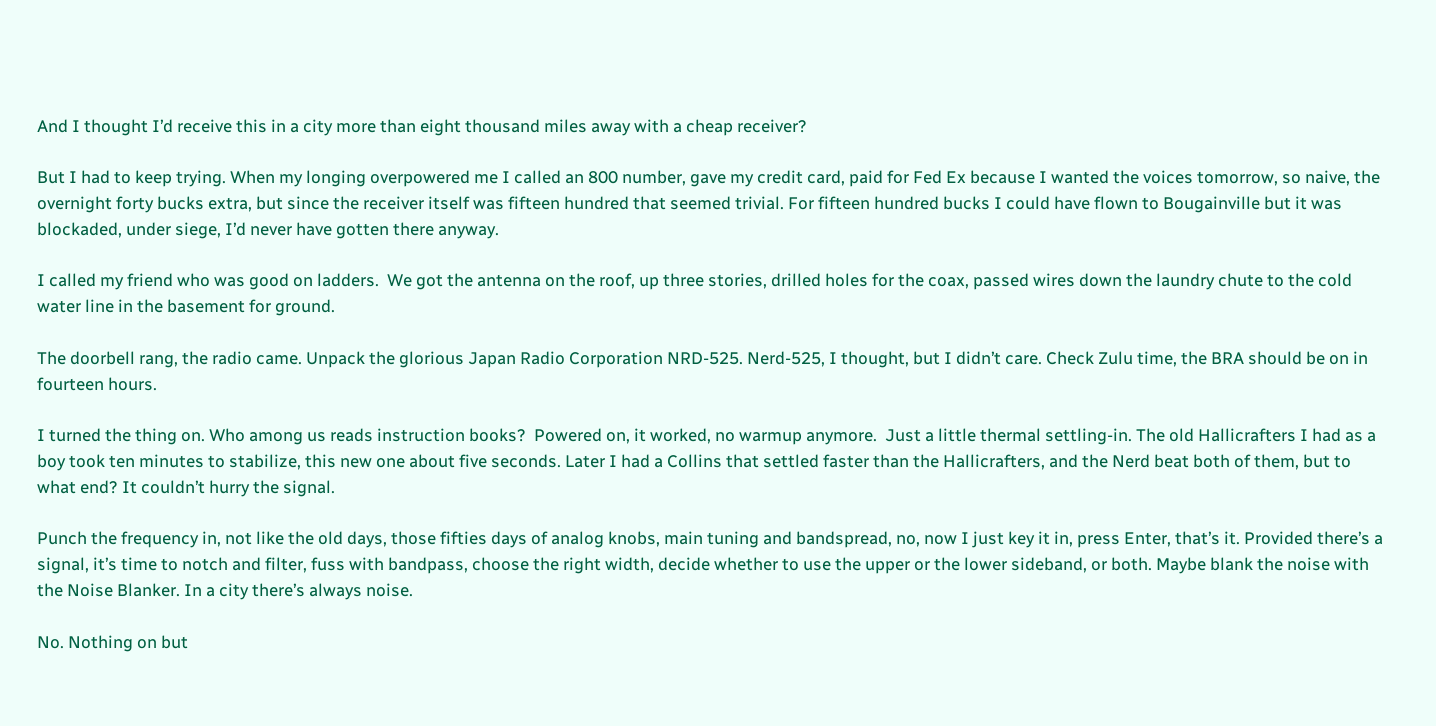And I thought I’d receive this in a city more than eight thousand miles away with a cheap receiver?

But I had to keep trying. When my longing overpowered me I called an 800 number, gave my credit card, paid for Fed Ex because I wanted the voices tomorrow, so naive, the overnight forty bucks extra, but since the receiver itself was fifteen hundred that seemed trivial. For fifteen hundred bucks I could have flown to Bougainville but it was blockaded, under siege, I’d never have gotten there anyway.

I called my friend who was good on ladders.  We got the antenna on the roof, up three stories, drilled holes for the coax, passed wires down the laundry chute to the cold water line in the basement for ground.

The doorbell rang, the radio came. Unpack the glorious Japan Radio Corporation NRD-525. Nerd-525, I thought, but I didn’t care. Check Zulu time, the BRA should be on in fourteen hours.

I turned the thing on. Who among us reads instruction books?  Powered on, it worked, no warmup anymore.  Just a little thermal settling-in. The old Hallicrafters I had as a boy took ten minutes to stabilize, this new one about five seconds. Later I had a Collins that settled faster than the Hallicrafters, and the Nerd beat both of them, but to what end? It couldn’t hurry the signal.

Punch the frequency in, not like the old days, those fifties days of analog knobs, main tuning and bandspread, no, now I just key it in, press Enter, that’s it. Provided there’s a signal, it’s time to notch and filter, fuss with bandpass, choose the right width, decide whether to use the upper or the lower sideband, or both. Maybe blank the noise with the Noise Blanker. In a city there’s always noise.

No. Nothing on but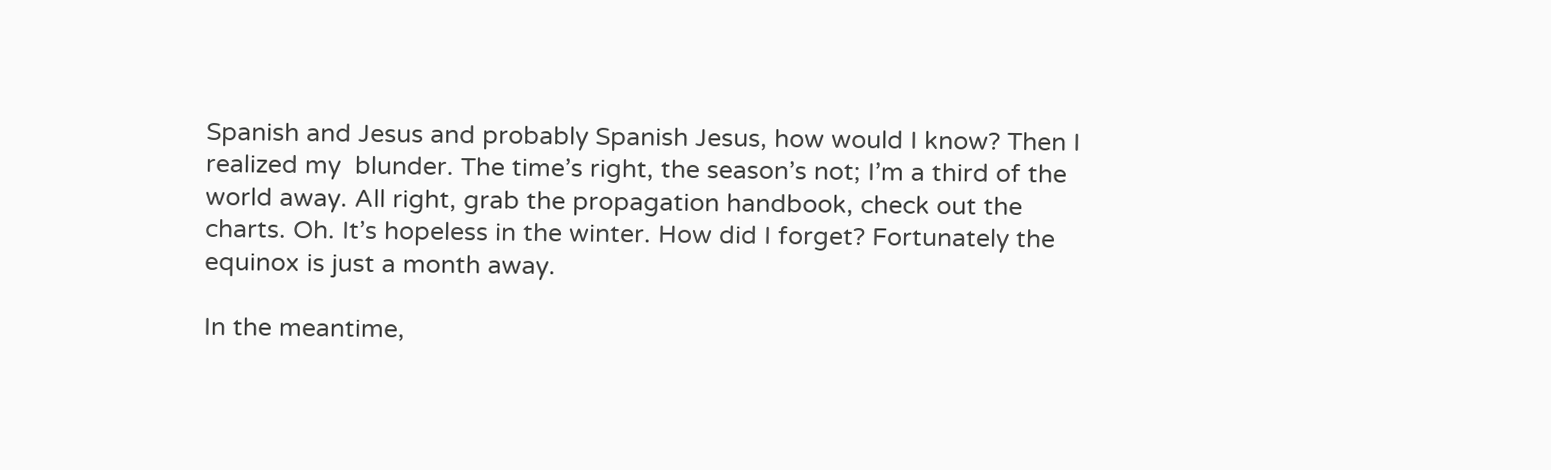Spanish and Jesus and probably Spanish Jesus, how would I know? Then I realized my  blunder. The time’s right, the season’s not; I’m a third of the world away. All right, grab the propagation handbook, check out the charts. Oh. It’s hopeless in the winter. How did I forget? Fortunately the equinox is just a month away.

In the meantime,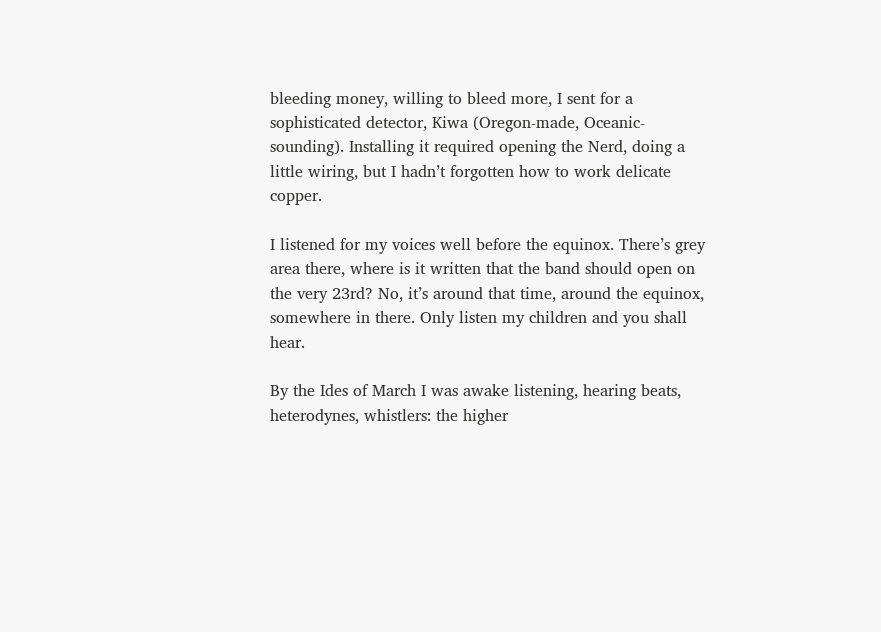bleeding money, willing to bleed more, I sent for a sophisticated detector, Kiwa (Oregon-made, Oceanic-sounding). Installing it required opening the Nerd, doing a little wiring, but I hadn’t forgotten how to work delicate copper.

I listened for my voices well before the equinox. There’s grey area there, where is it written that the band should open on the very 23rd? No, it’s around that time, around the equinox, somewhere in there. Only listen my children and you shall hear.

By the Ides of March I was awake listening, hearing beats, heterodynes, whistlers: the higher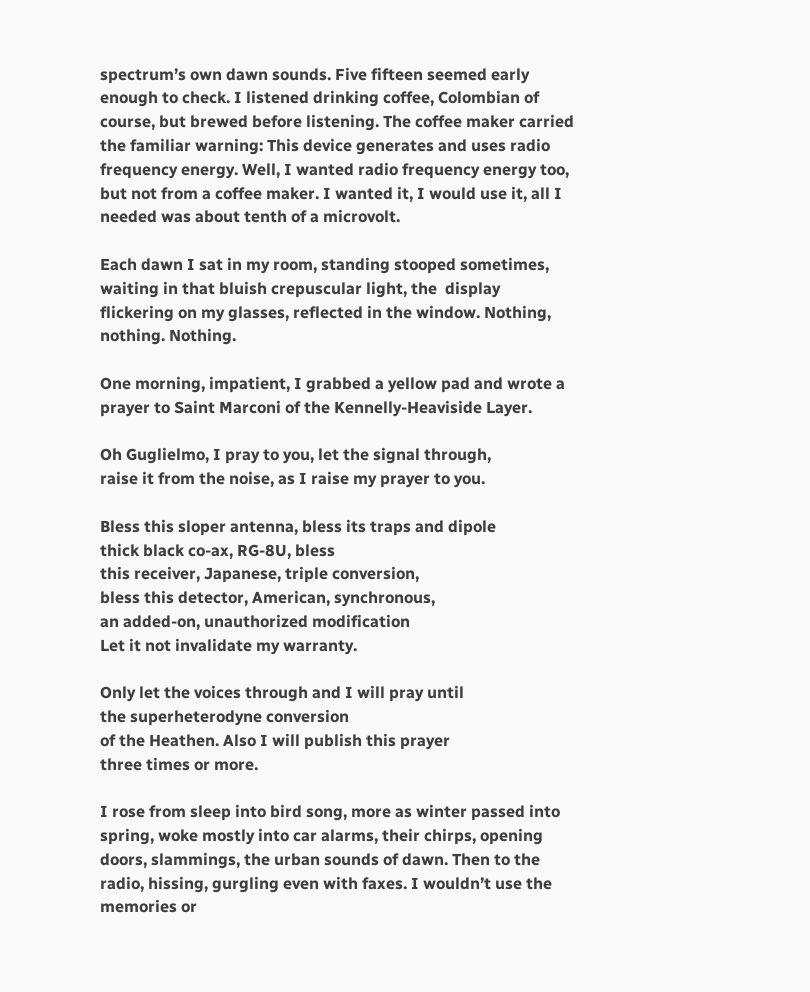spectrum’s own dawn sounds. Five fifteen seemed early enough to check. I listened drinking coffee, Colombian of course, but brewed before listening. The coffee maker carried the familiar warning: This device generates and uses radio frequency energy. Well, I wanted radio frequency energy too, but not from a coffee maker. I wanted it, I would use it, all I needed was about tenth of a microvolt.

Each dawn I sat in my room, standing stooped sometimes, waiting in that bluish crepuscular light, the  display flickering on my glasses, reflected in the window. Nothing, nothing. Nothing.

One morning, impatient, I grabbed a yellow pad and wrote a prayer to Saint Marconi of the Kennelly-Heaviside Layer.

Oh Guglielmo, I pray to you, let the signal through,
raise it from the noise, as I raise my prayer to you.

Bless this sloper antenna, bless its traps and dipole
thick black co-ax, RG-8U, bless
this receiver, Japanese, triple conversion,
bless this detector, American, synchronous,
an added-on, unauthorized modification
Let it not invalidate my warranty.

Only let the voices through and I will pray until
the superheterodyne conversion
of the Heathen. Also I will publish this prayer
three times or more.

I rose from sleep into bird song, more as winter passed into spring, woke mostly into car alarms, their chirps, opening doors, slammings, the urban sounds of dawn. Then to the radio, hissing, gurgling even with faxes. I wouldn’t use the memories or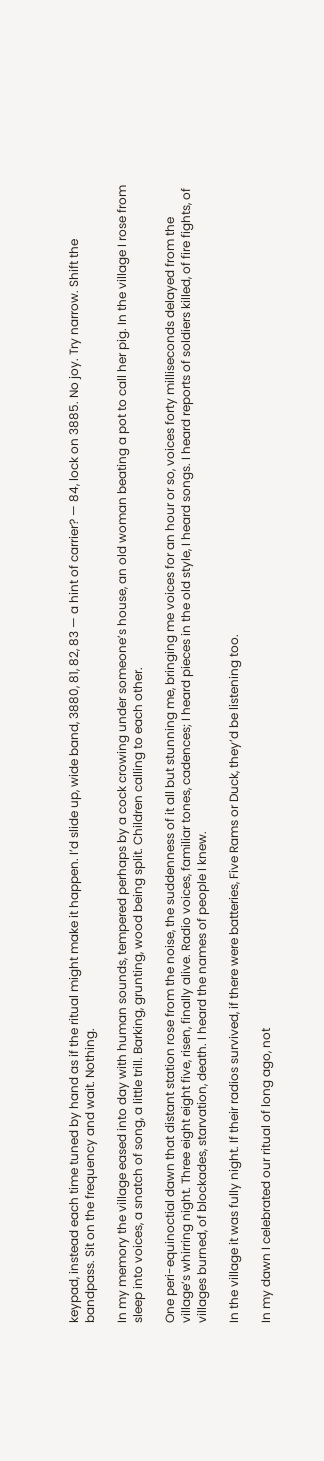keypad, instead each time tuned by hand as if the ritual might make it happen. I’d slide up, wide band, 3880, 81, 82, 83 — a hint of carrier? — 84, lock on 3885. No joy. Try narrow. Shift the bandpass. Sit on the frequency and wait. Nothing.

In my memory the village eased into day with human sounds, tempered perhaps by a cock crowing under someone’s house, an old woman beating a pot to call her pig. In the village I rose from sleep into voices, a snatch of song, a little trill. Barking, grunting, wood being split. Children calling to each other.

One peri-equinoctial dawn that distant station rose from the noise, the suddenness of it all but stunning me, bringing me voices for an hour or so, voices forty milliseconds delayed from the village’s whirring night. Three eight eight five, risen, finally alive. Radio voices, familiar tones, cadences; I heard pieces in the old style, I heard songs. I heard reports of soldiers killed, of fire fights, of villages burned, of blockades, starvation, death. I heard the names of people I knew.

In the village it was fully night. If their radios survived, if there were batteries, Five Rams or Duck, they’d be listening too.

In my dawn I celebrated our ritual of long ago, not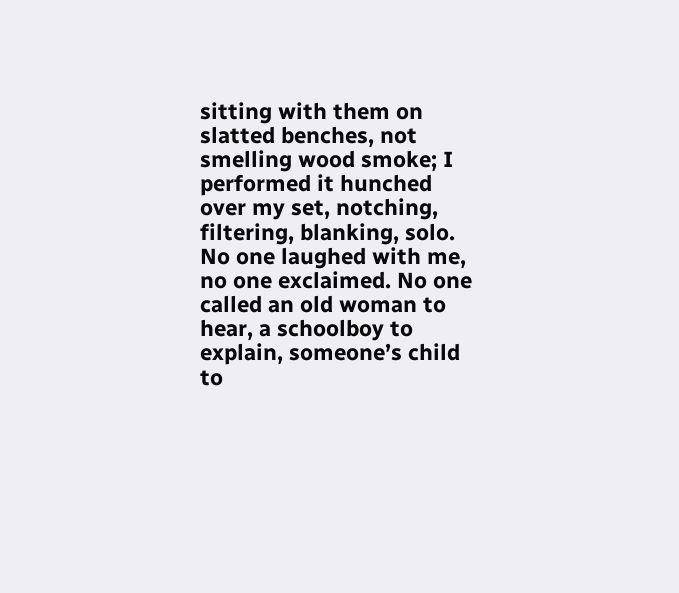sitting with them on slatted benches, not smelling wood smoke; I performed it hunched over my set, notching, filtering, blanking, solo. No one laughed with me, no one exclaimed. No one called an old woman to hear, a schoolboy to explain, someone’s child to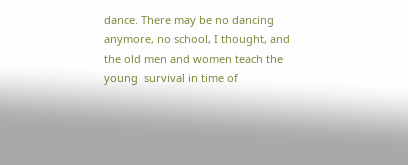dance. There may be no dancing anymore, no school, I thought, and the old men and women teach the young  survival in time of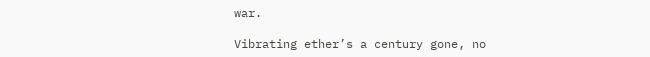war.

Vibrating ether’s a century gone, no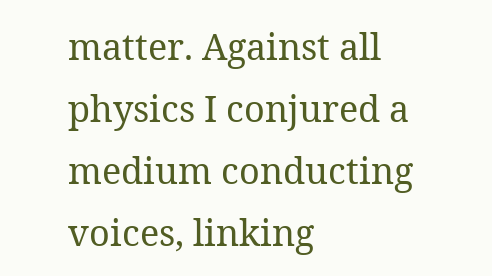matter. Against all physics I conjured a medium conducting voices, linking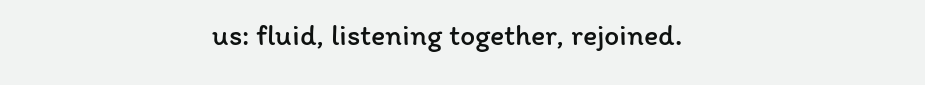us: fluid, listening together, rejoined.